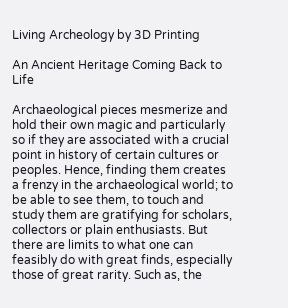Living Archeology by 3D Printing

An Ancient Heritage Coming Back to Life

Archaeological pieces mesmerize and hold their own magic and particularly so if they are associated with a crucial point in history of certain cultures or peoples. Hence, finding them creates a frenzy in the archaeological world; to be able to see them, to touch and study them are gratifying for scholars, collectors or plain enthusiasts. But there are limits to what one can feasibly do with great finds, especially those of great rarity. Such as, the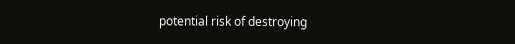potential risk of destroying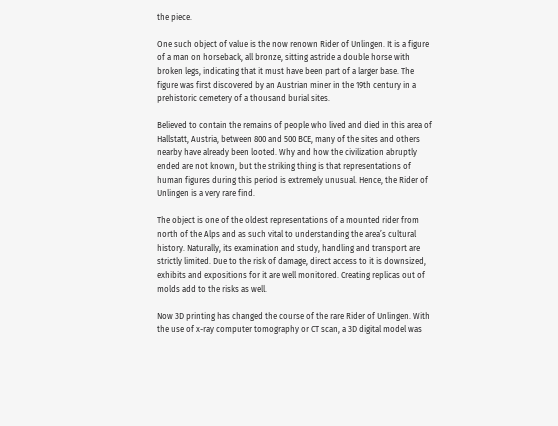the piece.

One such object of value is the now renown Rider of Unlingen. It is a figure of a man on horseback, all bronze, sitting astride a double horse with broken legs, indicating that it must have been part of a larger base. The figure was first discovered by an Austrian miner in the 19th century in a prehistoric cemetery of a thousand burial sites.

Believed to contain the remains of people who lived and died in this area of Hallstatt, Austria, between 800 and 500 BCE, many of the sites and others nearby have already been looted. Why and how the civilization abruptly ended are not known, but the striking thing is that representations of human figures during this period is extremely unusual. Hence, the Rider of Unlingen is a very rare find.

The object is one of the oldest representations of a mounted rider from north of the Alps and as such vital to understanding the area’s cultural history. Naturally, its examination and study, handling and transport are strictly limited. Due to the risk of damage, direct access to it is downsized, exhibits and expositions for it are well monitored. Creating replicas out of molds add to the risks as well.

Now 3D printing has changed the course of the rare Rider of Unlingen. With the use of x-ray computer tomography or CT scan, a 3D digital model was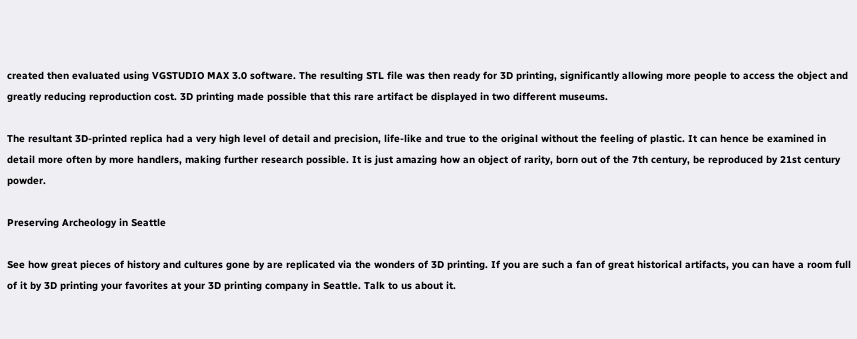created then evaluated using VGSTUDIO MAX 3.0 software. The resulting STL file was then ready for 3D printing, significantly allowing more people to access the object and greatly reducing reproduction cost. 3D printing made possible that this rare artifact be displayed in two different museums.

The resultant 3D-printed replica had a very high level of detail and precision, life-like and true to the original without the feeling of plastic. It can hence be examined in detail more often by more handlers, making further research possible. It is just amazing how an object of rarity, born out of the 7th century, be reproduced by 21st century powder.

Preserving Archeology in Seattle

See how great pieces of history and cultures gone by are replicated via the wonders of 3D printing. If you are such a fan of great historical artifacts, you can have a room full of it by 3D printing your favorites at your 3D printing company in Seattle. Talk to us about it.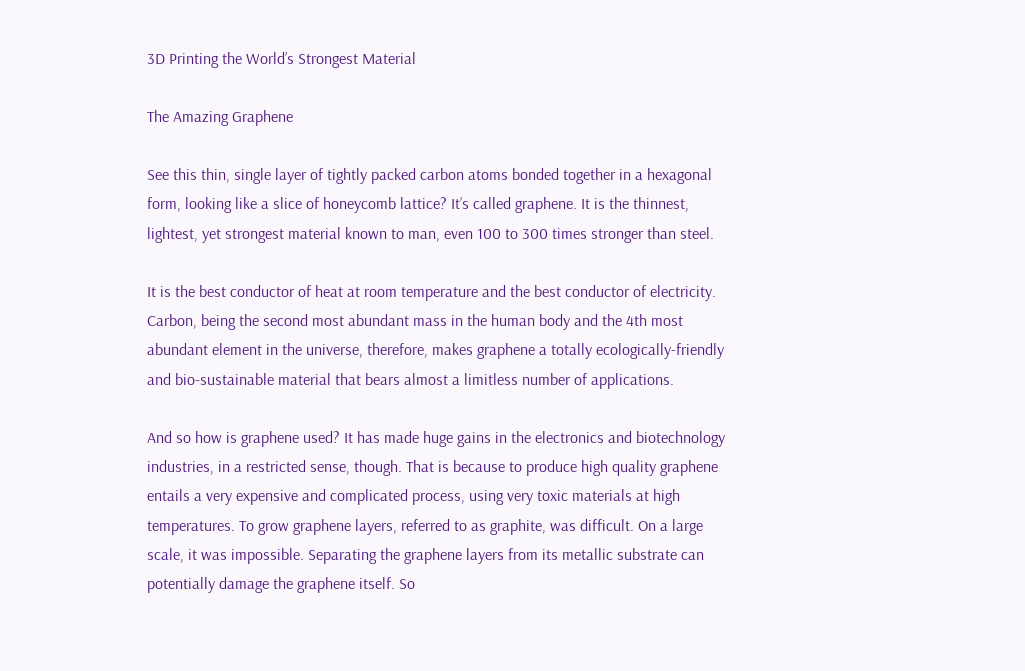3D Printing the World’s Strongest Material

The Amazing Graphene

See this thin, single layer of tightly packed carbon atoms bonded together in a hexagonal form, looking like a slice of honeycomb lattice? It’s called graphene. It is the thinnest, lightest, yet strongest material known to man, even 100 to 300 times stronger than steel.

It is the best conductor of heat at room temperature and the best conductor of electricity. Carbon, being the second most abundant mass in the human body and the 4th most abundant element in the universe, therefore, makes graphene a totally ecologically-friendly and bio-sustainable material that bears almost a limitless number of applications.

And so how is graphene used? It has made huge gains in the electronics and biotechnology industries, in a restricted sense, though. That is because to produce high quality graphene entails a very expensive and complicated process, using very toxic materials at high temperatures. To grow graphene layers, referred to as graphite, was difficult. On a large scale, it was impossible. Separating the graphene layers from its metallic substrate can potentially damage the graphene itself. So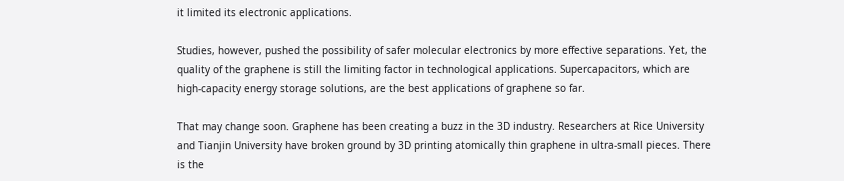it limited its electronic applications.

Studies, however, pushed the possibility of safer molecular electronics by more effective separations. Yet, the quality of the graphene is still the limiting factor in technological applications. Supercapacitors, which are high-capacity energy storage solutions, are the best applications of graphene so far.

That may change soon. Graphene has been creating a buzz in the 3D industry. Researchers at Rice University and Tianjin University have broken ground by 3D printing atomically thin graphene in ultra-small pieces. There is the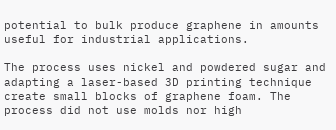potential to bulk produce graphene in amounts useful for industrial applications.

The process uses nickel and powdered sugar and adapting a laser-based 3D printing technique create small blocks of graphene foam. The process did not use molds nor high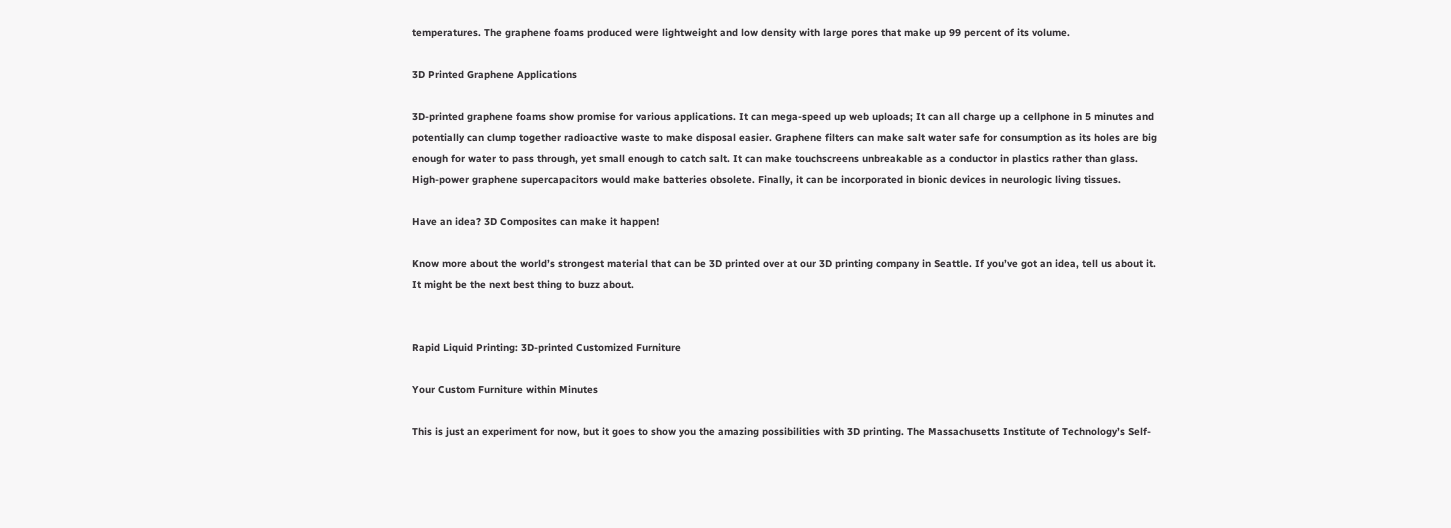temperatures. The graphene foams produced were lightweight and low density with large pores that make up 99 percent of its volume.

3D Printed Graphene Applications

3D-printed graphene foams show promise for various applications. It can mega-speed up web uploads; It can all charge up a cellphone in 5 minutes and potentially can clump together radioactive waste to make disposal easier. Graphene filters can make salt water safe for consumption as its holes are big enough for water to pass through, yet small enough to catch salt. It can make touchscreens unbreakable as a conductor in plastics rather than glass. High-power graphene supercapacitors would make batteries obsolete. Finally, it can be incorporated in bionic devices in neurologic living tissues.

Have an idea? 3D Composites can make it happen!

Know more about the world’s strongest material that can be 3D printed over at our 3D printing company in Seattle. If you’ve got an idea, tell us about it. It might be the next best thing to buzz about.


Rapid Liquid Printing: 3D-printed Customized Furniture

Your Custom Furniture within Minutes

This is just an experiment for now, but it goes to show you the amazing possibilities with 3D printing. The Massachusetts Institute of Technology’s Self-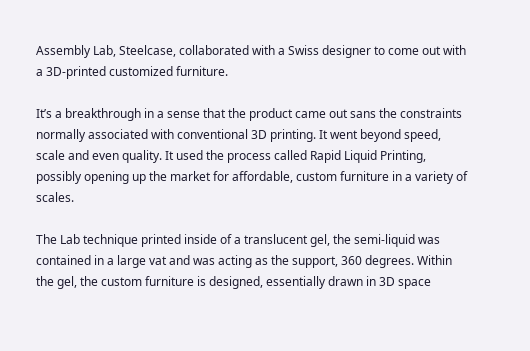Assembly Lab, Steelcase, collaborated with a Swiss designer to come out with a 3D-printed customized furniture.

It’s a breakthrough in a sense that the product came out sans the constraints normally associated with conventional 3D printing. It went beyond speed, scale and even quality. It used the process called Rapid Liquid Printing, possibly opening up the market for affordable, custom furniture in a variety of scales.

The Lab technique printed inside of a translucent gel, the semi-liquid was contained in a large vat and was acting as the support, 360 degrees. Within the gel, the custom furniture is designed, essentially drawn in 3D space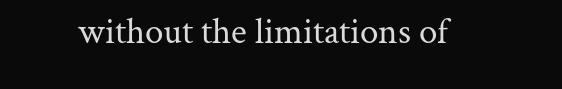without the limitations of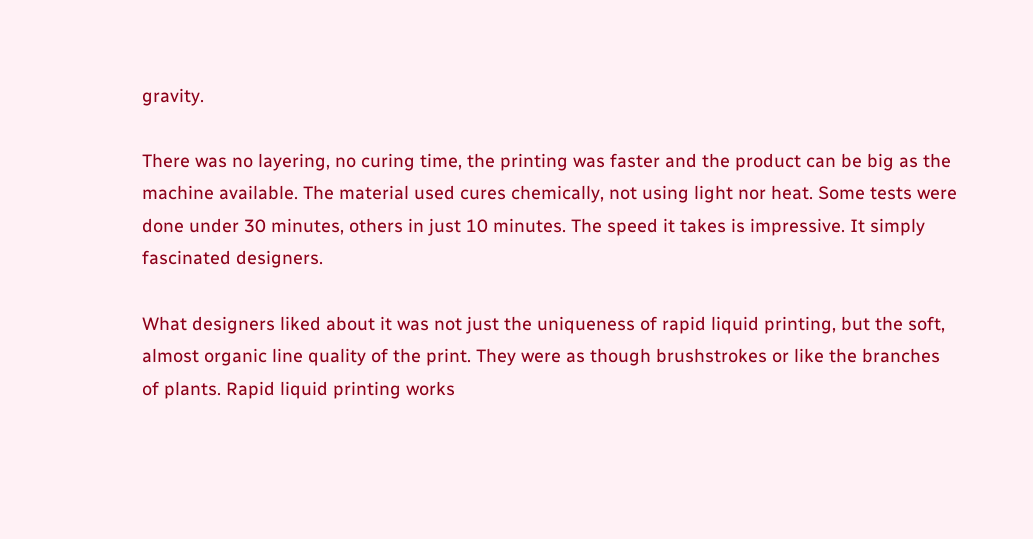gravity.

There was no layering, no curing time, the printing was faster and the product can be big as the machine available. The material used cures chemically, not using light nor heat. Some tests were done under 30 minutes, others in just 10 minutes. The speed it takes is impressive. It simply fascinated designers.

What designers liked about it was not just the uniqueness of rapid liquid printing, but the soft, almost organic line quality of the print. They were as though brushstrokes or like the branches of plants. Rapid liquid printing works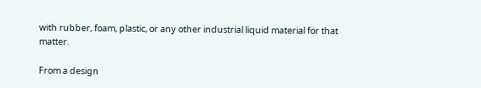with rubber, foam, plastic, or any other industrial liquid material for that matter.

From a design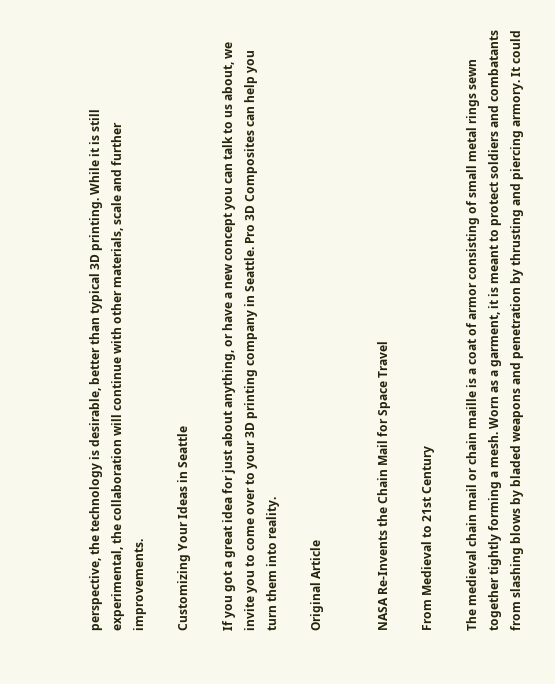perspective, the technology is desirable, better than typical 3D printing. While it is still experimental, the collaboration will continue with other materials, scale and further improvements.

Customizing Your Ideas in Seattle

If you got a great idea for just about anything, or have a new concept you can talk to us about, we invite you to come over to your 3D printing company in Seattle. Pro 3D Composites can help you turn them into reality.

Original Article


NASA Re-Invents the Chain Mail for Space Travel

From Medieval to 21st Century

The medieval chain mail or chain maille is a coat of armor consisting of small metal rings sewn together tightly forming a mesh. Worn as a garment, it is meant to protect soldiers and combatants from slashing blows by bladed weapons and penetration by thrusting and piercing armory. It could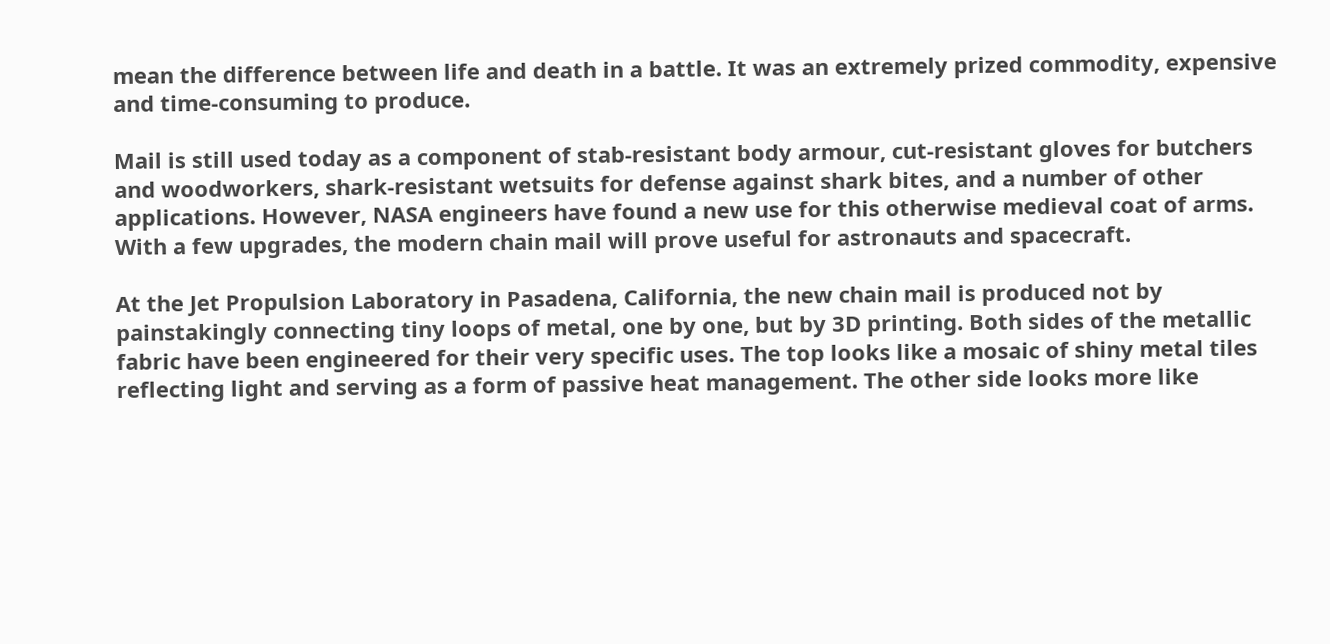mean the difference between life and death in a battle. It was an extremely prized commodity, expensive and time-consuming to produce.

Mail is still used today as a component of stab-resistant body armour, cut-resistant gloves for butchers and woodworkers, shark-resistant wetsuits for defense against shark bites, and a number of other applications. However, NASA engineers have found a new use for this otherwise medieval coat of arms. With a few upgrades, the modern chain mail will prove useful for astronauts and spacecraft.

At the Jet Propulsion Laboratory in Pasadena, California, the new chain mail is produced not by painstakingly connecting tiny loops of metal, one by one, but by 3D printing. Both sides of the metallic fabric have been engineered for their very specific uses. The top looks like a mosaic of shiny metal tiles reflecting light and serving as a form of passive heat management. The other side looks more like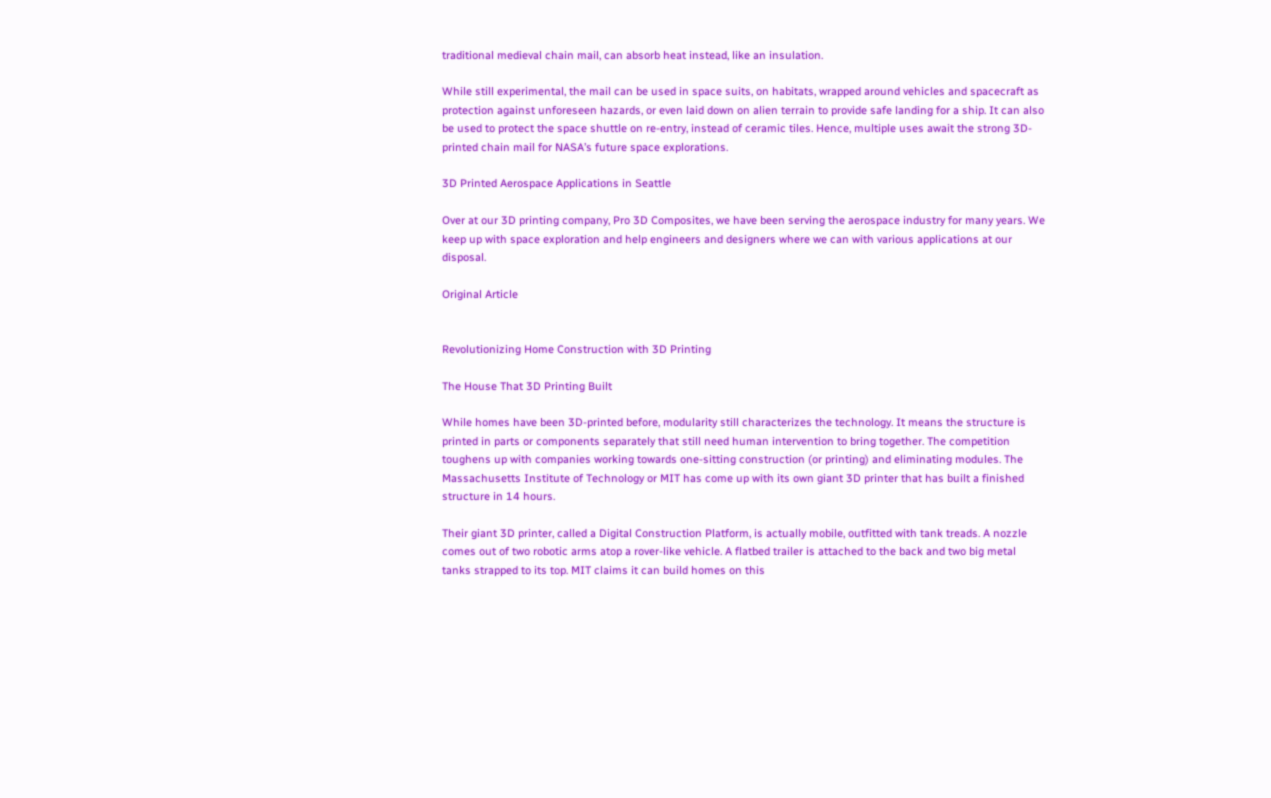traditional medieval chain mail, can absorb heat instead, like an insulation.

While still experimental, the mail can be used in space suits, on habitats, wrapped around vehicles and spacecraft as protection against unforeseen hazards, or even laid down on alien terrain to provide safe landing for a ship. It can also be used to protect the space shuttle on re-entry, instead of ceramic tiles. Hence, multiple uses await the strong 3D-printed chain mail for NASA’s future space explorations.

3D Printed Aerospace Applications in Seattle

Over at our 3D printing company, Pro 3D Composites, we have been serving the aerospace industry for many years. We keep up with space exploration and help engineers and designers where we can with various applications at our disposal.

Original Article


Revolutionizing Home Construction with 3D Printing

The House That 3D Printing Built

While homes have been 3D-printed before, modularity still characterizes the technology. It means the structure is printed in parts or components separately that still need human intervention to bring together. The competition toughens up with companies working towards one-sitting construction (or printing) and eliminating modules. The Massachusetts Institute of Technology or MIT has come up with its own giant 3D printer that has built a finished structure in 14 hours.

Their giant 3D printer, called a Digital Construction Platform, is actually mobile, outfitted with tank treads. A nozzle comes out of two robotic arms atop a rover-like vehicle. A flatbed trailer is attached to the back and two big metal tanks strapped to its top. MIT claims it can build homes on this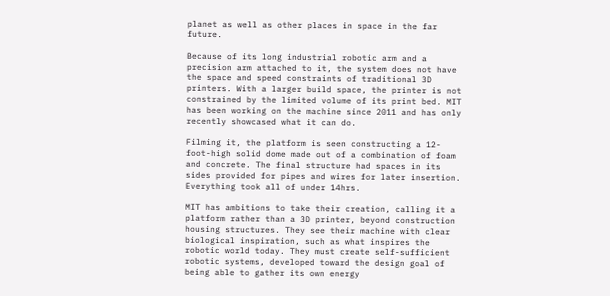planet as well as other places in space in the far future.

Because of its long industrial robotic arm and a precision arm attached to it, the system does not have the space and speed constraints of traditional 3D printers. With a larger build space, the printer is not constrained by the limited volume of its print bed. MIT has been working on the machine since 2011 and has only recently showcased what it can do.

Filming it, the platform is seen constructing a 12-foot-high solid dome made out of a combination of foam and concrete. The final structure had spaces in its sides provided for pipes and wires for later insertion. Everything took all of under 14hrs.

MIT has ambitions to take their creation, calling it a platform rather than a 3D printer, beyond construction housing structures. They see their machine with clear biological inspiration, such as what inspires the robotic world today. They must create self-sufficient robotic systems, developed toward the design goal of being able to gather its own energy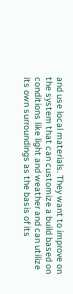and use local materials. They want to improve on the system that can customize a build based on conditions like light and weather and can utilize its own surroundings as the basis of its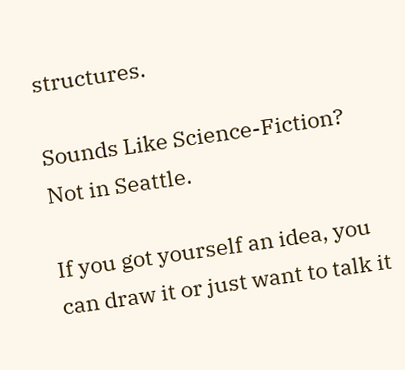structures.

Sounds Like Science-Fiction? Not in Seattle.

If you got yourself an idea, you can draw it or just want to talk it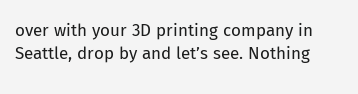over with your 3D printing company in Seattle, drop by and let’s see. Nothing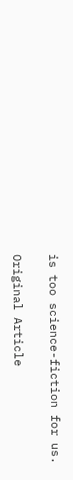is too science-fiction for us.

Original Article